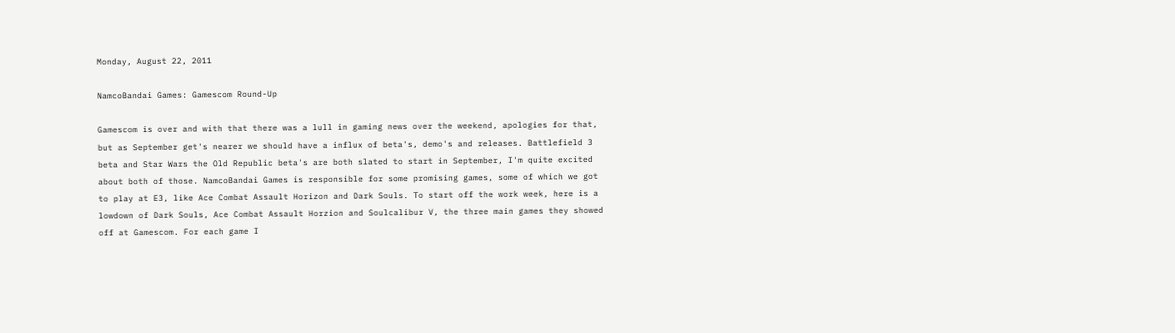Monday, August 22, 2011

NamcoBandai Games: Gamescom Round-Up

Gamescom is over and with that there was a lull in gaming news over the weekend, apologies for that, but as September get's nearer we should have a influx of beta's, demo's and releases. Battlefield 3 beta and Star Wars the Old Republic beta's are both slated to start in September, I'm quite excited about both of those. NamcoBandai Games is responsible for some promising games, some of which we got to play at E3, like Ace Combat Assault Horizon and Dark Souls. To start off the work week, here is a lowdown of Dark Souls, Ace Combat Assault Horzion and Soulcalibur V, the three main games they showed off at Gamescom. For each game I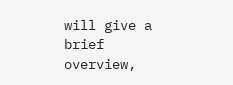will give a brief overview,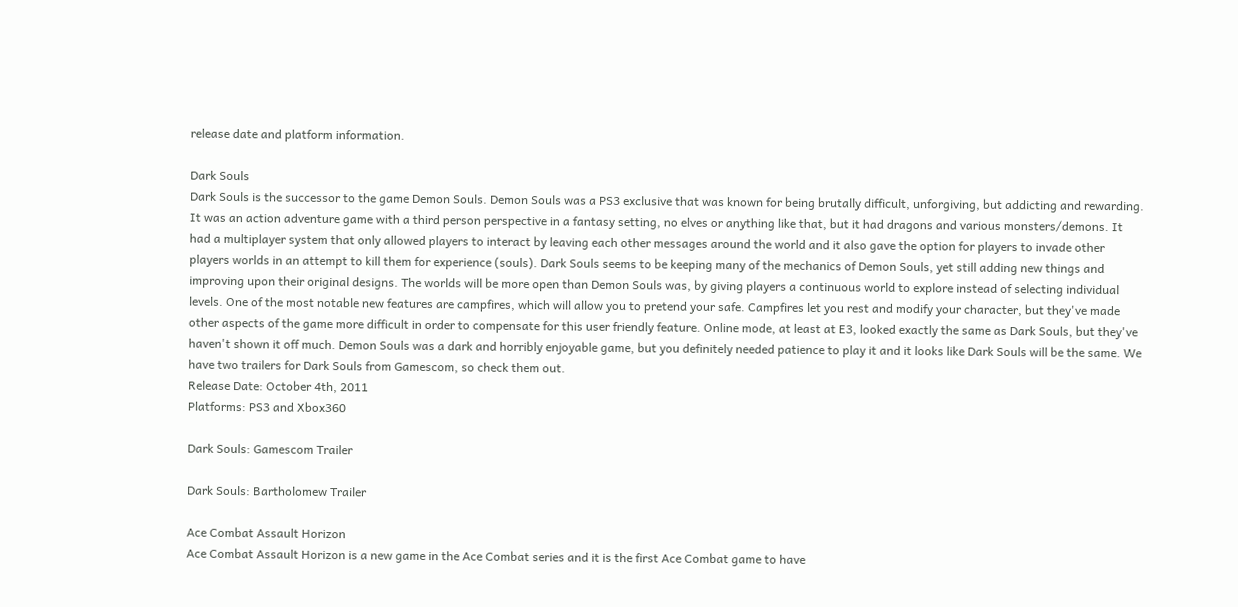release date and platform information.

Dark Souls
Dark Souls is the successor to the game Demon Souls. Demon Souls was a PS3 exclusive that was known for being brutally difficult, unforgiving, but addicting and rewarding. It was an action adventure game with a third person perspective in a fantasy setting, no elves or anything like that, but it had dragons and various monsters/demons. It had a multiplayer system that only allowed players to interact by leaving each other messages around the world and it also gave the option for players to invade other players worlds in an attempt to kill them for experience (souls). Dark Souls seems to be keeping many of the mechanics of Demon Souls, yet still adding new things and improving upon their original designs. The worlds will be more open than Demon Souls was, by giving players a continuous world to explore instead of selecting individual levels. One of the most notable new features are campfires, which will allow you to pretend your safe. Campfires let you rest and modify your character, but they've made other aspects of the game more difficult in order to compensate for this user friendly feature. Online mode, at least at E3, looked exactly the same as Dark Souls, but they've haven't shown it off much. Demon Souls was a dark and horribly enjoyable game, but you definitely needed patience to play it and it looks like Dark Souls will be the same. We have two trailers for Dark Souls from Gamescom, so check them out.
Release Date: October 4th, 2011
Platforms: PS3 and Xbox360

Dark Souls: Gamescom Trailer

Dark Souls: Bartholomew Trailer

Ace Combat Assault Horizon
Ace Combat Assault Horizon is a new game in the Ace Combat series and it is the first Ace Combat game to have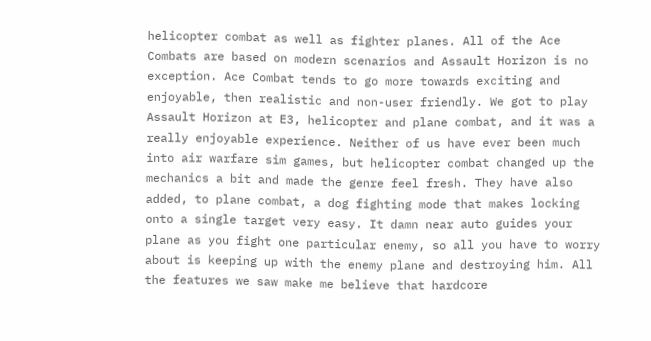helicopter combat as well as fighter planes. All of the Ace Combats are based on modern scenarios and Assault Horizon is no exception. Ace Combat tends to go more towards exciting and enjoyable, then realistic and non-user friendly. We got to play Assault Horizon at E3, helicopter and plane combat, and it was a really enjoyable experience. Neither of us have ever been much into air warfare sim games, but helicopter combat changed up the mechanics a bit and made the genre feel fresh. They have also added, to plane combat, a dog fighting mode that makes locking onto a single target very easy. It damn near auto guides your plane as you fight one particular enemy, so all you have to worry about is keeping up with the enemy plane and destroying him. All the features we saw make me believe that hardcore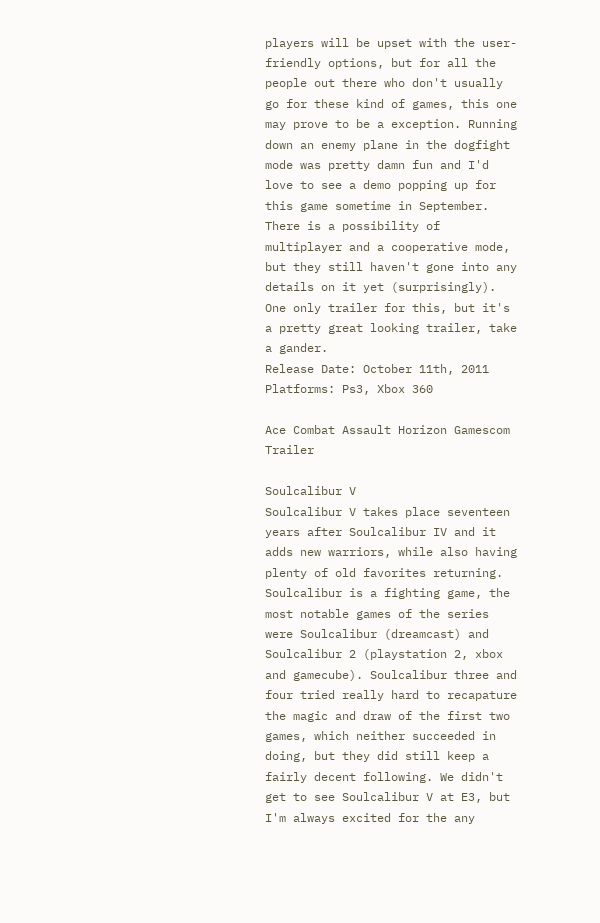players will be upset with the user-friendly options, but for all the people out there who don't usually go for these kind of games, this one may prove to be a exception. Running down an enemy plane in the dogfight mode was pretty damn fun and I'd love to see a demo popping up for this game sometime in September. There is a possibility of multiplayer and a cooperative mode, but they still haven't gone into any details on it yet (surprisingly). One only trailer for this, but it's a pretty great looking trailer, take a gander.
Release Date: October 11th, 2011
Platforms: Ps3, Xbox 360

Ace Combat Assault Horizon Gamescom Trailer

Soulcalibur V
Soulcalibur V takes place seventeen years after Soulcalibur IV and it adds new warriors, while also having plenty of old favorites returning. Soulcalibur is a fighting game, the most notable games of the series were Soulcalibur (dreamcast) and Soulcalibur 2 (playstation 2, xbox and gamecube). Soulcalibur three and four tried really hard to recapature the magic and draw of the first two games, which neither succeeded in doing, but they did still keep a fairly decent following. We didn't get to see Soulcalibur V at E3, but I'm always excited for the any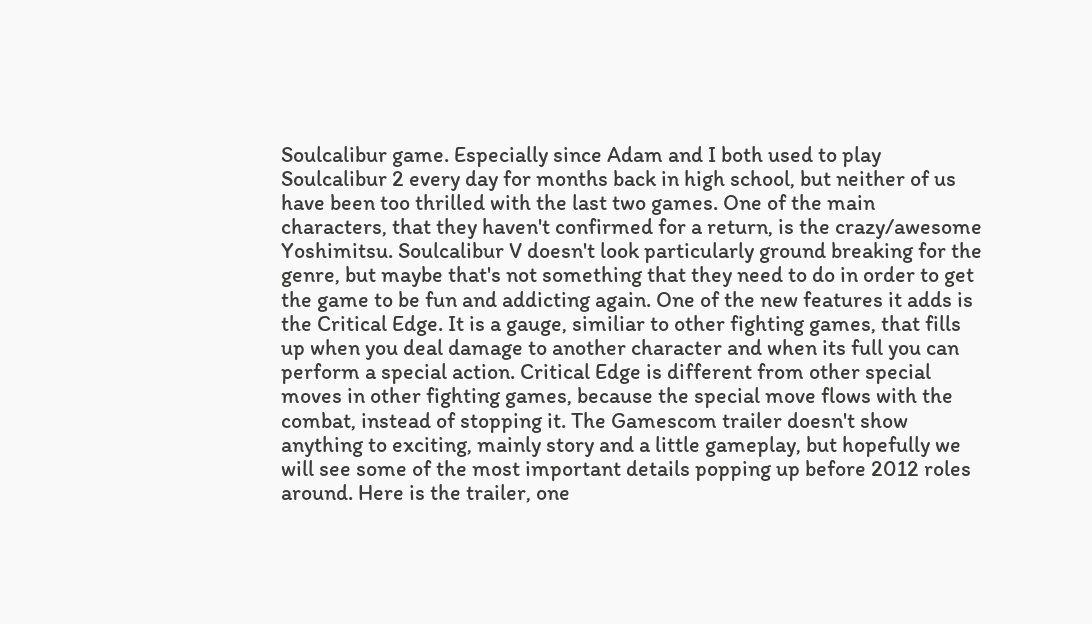Soulcalibur game. Especially since Adam and I both used to play Soulcalibur 2 every day for months back in high school, but neither of us have been too thrilled with the last two games. One of the main characters, that they haven't confirmed for a return, is the crazy/awesome Yoshimitsu. Soulcalibur V doesn't look particularly ground breaking for the genre, but maybe that's not something that they need to do in order to get the game to be fun and addicting again. One of the new features it adds is the Critical Edge. It is a gauge, similiar to other fighting games, that fills up when you deal damage to another character and when its full you can perform a special action. Critical Edge is different from other special moves in other fighting games, because the special move flows with the combat, instead of stopping it. The Gamescom trailer doesn't show anything to exciting, mainly story and a little gameplay, but hopefully we will see some of the most important details popping up before 2012 roles around. Here is the trailer, one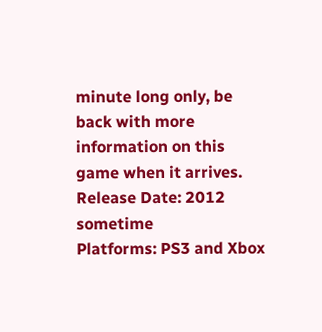minute long only, be back with more information on this game when it arrives.
Release Date: 2012 sometime
Platforms: PS3 and Xbox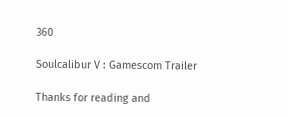360

Soulcalibur V : Gamescom Trailer

Thanks for reading and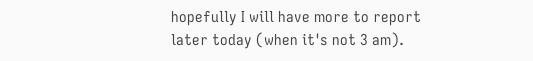hopefully I will have more to report later today (when it's not 3 am).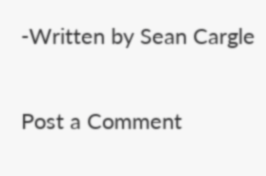-Written by Sean Cargle


Post a Comment